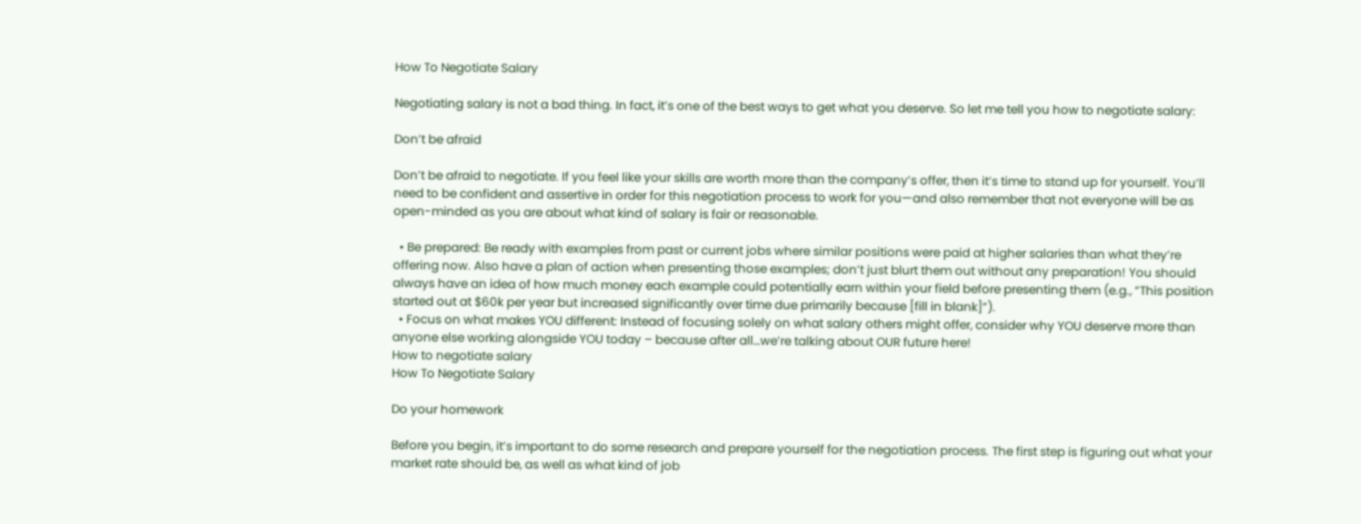How To Negotiate Salary

Negotiating salary is not a bad thing. In fact, it’s one of the best ways to get what you deserve. So let me tell you how to negotiate salary:

Don’t be afraid

Don’t be afraid to negotiate. If you feel like your skills are worth more than the company’s offer, then it’s time to stand up for yourself. You’ll need to be confident and assertive in order for this negotiation process to work for you—and also remember that not everyone will be as open-minded as you are about what kind of salary is fair or reasonable.

  • Be prepared: Be ready with examples from past or current jobs where similar positions were paid at higher salaries than what they’re offering now. Also have a plan of action when presenting those examples; don’t just blurt them out without any preparation! You should always have an idea of how much money each example could potentially earn within your field before presenting them (e.g., “This position started out at $60k per year but increased significantly over time due primarily because [fill in blank]”).
  • Focus on what makes YOU different: Instead of focusing solely on what salary others might offer, consider why YOU deserve more than anyone else working alongside YOU today – because after all…we’re talking about OUR future here!
How to negotiate salary
How To Negotiate Salary

Do your homework

Before you begin, it’s important to do some research and prepare yourself for the negotiation process. The first step is figuring out what your market rate should be, as well as what kind of job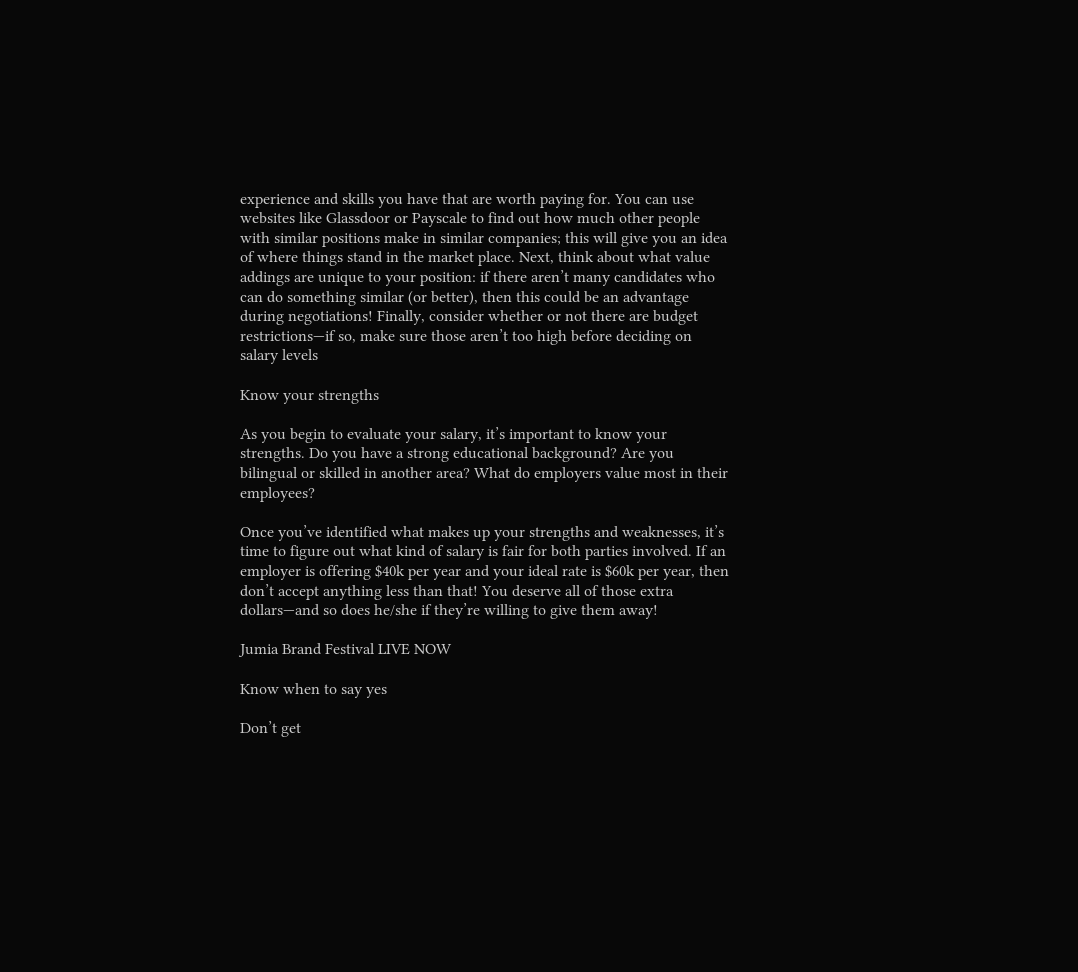experience and skills you have that are worth paying for. You can use websites like Glassdoor or Payscale to find out how much other people with similar positions make in similar companies; this will give you an idea of where things stand in the market place. Next, think about what value addings are unique to your position: if there aren’t many candidates who can do something similar (or better), then this could be an advantage during negotiations! Finally, consider whether or not there are budget restrictions—if so, make sure those aren’t too high before deciding on salary levels

Know your strengths

As you begin to evaluate your salary, it’s important to know your strengths. Do you have a strong educational background? Are you bilingual or skilled in another area? What do employers value most in their employees?

Once you’ve identified what makes up your strengths and weaknesses, it’s time to figure out what kind of salary is fair for both parties involved. If an employer is offering $40k per year and your ideal rate is $60k per year, then don’t accept anything less than that! You deserve all of those extra dollars—and so does he/she if they’re willing to give them away!

Jumia Brand Festival LIVE NOW

Know when to say yes

Don’t get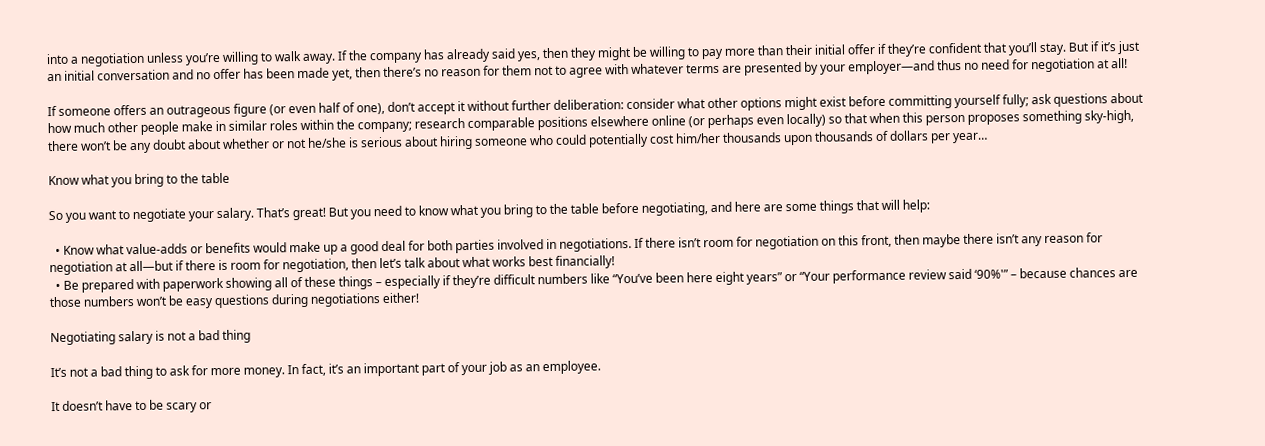into a negotiation unless you’re willing to walk away. If the company has already said yes, then they might be willing to pay more than their initial offer if they’re confident that you’ll stay. But if it’s just an initial conversation and no offer has been made yet, then there’s no reason for them not to agree with whatever terms are presented by your employer—and thus no need for negotiation at all!

If someone offers an outrageous figure (or even half of one), don’t accept it without further deliberation: consider what other options might exist before committing yourself fully; ask questions about how much other people make in similar roles within the company; research comparable positions elsewhere online (or perhaps even locally) so that when this person proposes something sky-high, there won’t be any doubt about whether or not he/she is serious about hiring someone who could potentially cost him/her thousands upon thousands of dollars per year…

Know what you bring to the table

So you want to negotiate your salary. That’s great! But you need to know what you bring to the table before negotiating, and here are some things that will help:

  • Know what value-adds or benefits would make up a good deal for both parties involved in negotiations. If there isn’t room for negotiation on this front, then maybe there isn’t any reason for negotiation at all—but if there is room for negotiation, then let’s talk about what works best financially!
  • Be prepared with paperwork showing all of these things – especially if they’re difficult numbers like “You’ve been here eight years” or “Your performance review said ‘90%'” – because chances are those numbers won’t be easy questions during negotiations either!

Negotiating salary is not a bad thing

It’s not a bad thing to ask for more money. In fact, it’s an important part of your job as an employee.

It doesn’t have to be scary or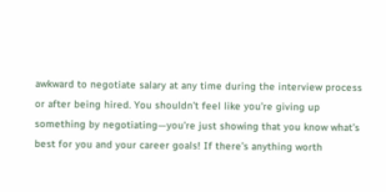awkward to negotiate salary at any time during the interview process or after being hired. You shouldn’t feel like you’re giving up something by negotiating—you’re just showing that you know what’s best for you and your career goals! If there’s anything worth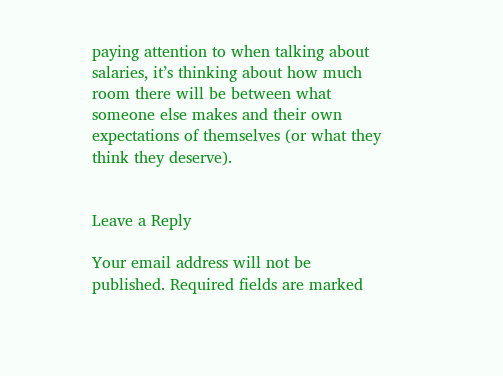paying attention to when talking about salaries, it’s thinking about how much room there will be between what someone else makes and their own expectations of themselves (or what they think they deserve).


Leave a Reply

Your email address will not be published. Required fields are marked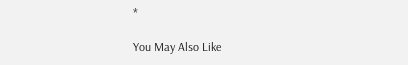*

You May Also Like